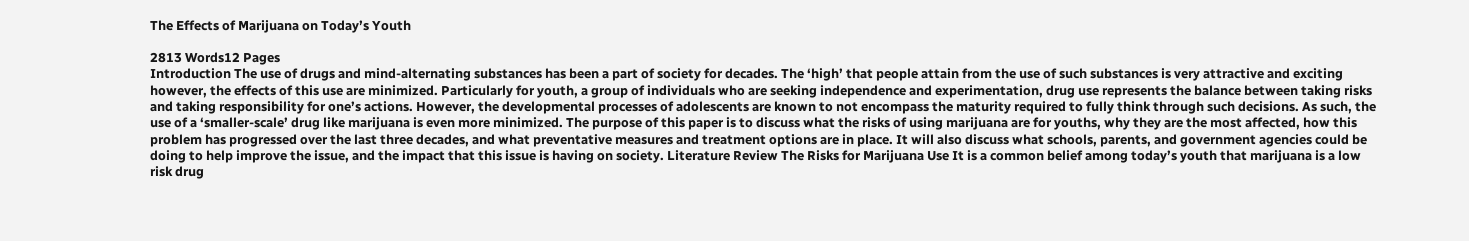The Effects of Marijuana on Today’s Youth

2813 Words12 Pages
Introduction The use of drugs and mind-alternating substances has been a part of society for decades. The ‘high’ that people attain from the use of such substances is very attractive and exciting however, the effects of this use are minimized. Particularly for youth, a group of individuals who are seeking independence and experimentation, drug use represents the balance between taking risks and taking responsibility for one’s actions. However, the developmental processes of adolescents are known to not encompass the maturity required to fully think through such decisions. As such, the use of a ‘smaller-scale’ drug like marijuana is even more minimized. The purpose of this paper is to discuss what the risks of using marijuana are for youths, why they are the most affected, how this problem has progressed over the last three decades, and what preventative measures and treatment options are in place. It will also discuss what schools, parents, and government agencies could be doing to help improve the issue, and the impact that this issue is having on society. Literature Review The Risks for Marijuana Use It is a common belief among today’s youth that marijuana is a low risk drug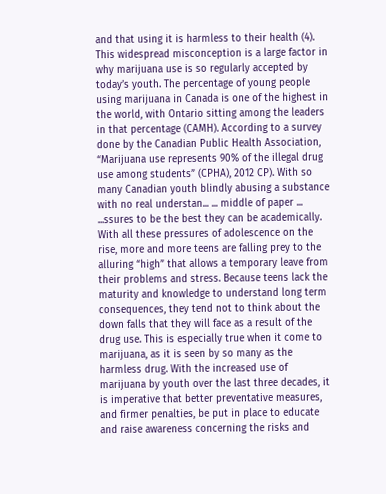and that using it is harmless to their health (4). This widespread misconception is a large factor in why marijuana use is so regularly accepted by today’s youth. The percentage of young people using marijuana in Canada is one of the highest in the world, with Ontario sitting among the leaders in that percentage (CAMH). According to a survey done by the Canadian Public Health Association, “Marijuana use represents 90% of the illegal drug use among students” (CPHA), 2012 CP). With so many Canadian youth blindly abusing a substance with no real understan... ... middle of paper ... ...ssures to be the best they can be academically. With all these pressures of adolescence on the rise, more and more teens are falling prey to the alluring “high” that allows a temporary leave from their problems and stress. Because teens lack the maturity and knowledge to understand long term consequences, they tend not to think about the down falls that they will face as a result of the drug use. This is especially true when it come to marijuana, as it is seen by so many as the harmless drug. With the increased use of marijuana by youth over the last three decades, it is imperative that better preventative measures, and firmer penalties, be put in place to educate and raise awareness concerning the risks and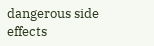dangerous side effects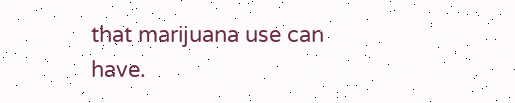that marijuana use can have.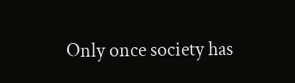Only once society has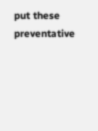put these preventative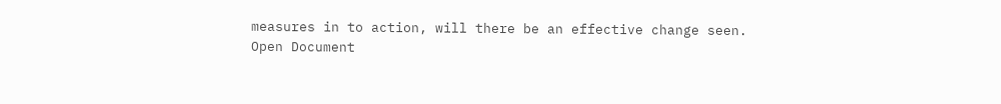measures in to action, will there be an effective change seen.
Open Document